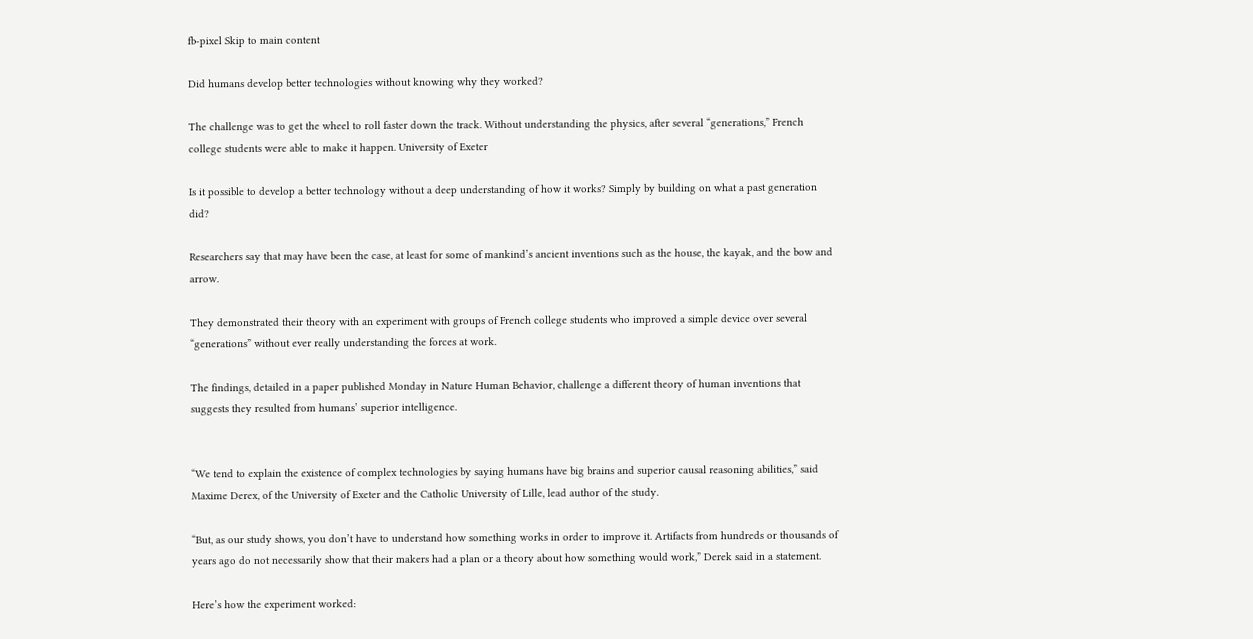fb-pixel Skip to main content

Did humans develop better technologies without knowing why they worked?

The challenge was to get the wheel to roll faster down the track. Without understanding the physics, after several “generations,” French college students were able to make it happen. University of Exeter

Is it possible to develop a better technology without a deep understanding of how it works? Simply by building on what a past generation did?

Researchers say that may have been the case, at least for some of mankind’s ancient inventions such as the house, the kayak, and the bow and arrow.

They demonstrated their theory with an experiment with groups of French college students who improved a simple device over several “generations” without ever really understanding the forces at work.

The findings, detailed in a paper published Monday in Nature Human Behavior, challenge a different theory of human inventions that suggests they resulted from humans’ superior intelligence.


“We tend to explain the existence of complex technologies by saying humans have big brains and superior causal reasoning abilities,” said Maxime Derex, of the University of Exeter and the Catholic University of Lille, lead author of the study.

“But, as our study shows, you don’t have to understand how something works in order to improve it. Artifacts from hundreds or thousands of years ago do not necessarily show that their makers had a plan or a theory about how something would work,” Derek said in a statement.

Here’s how the experiment worked: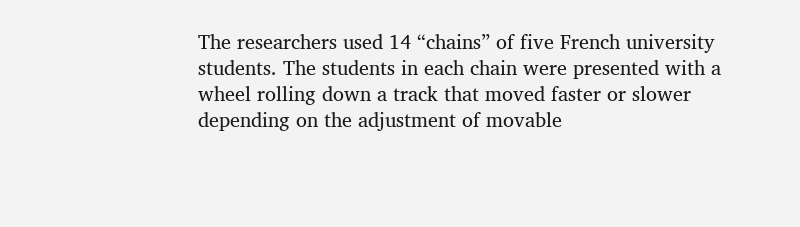The researchers used 14 “chains” of five French university students. The students in each chain were presented with a wheel rolling down a track that moved faster or slower depending on the adjustment of movable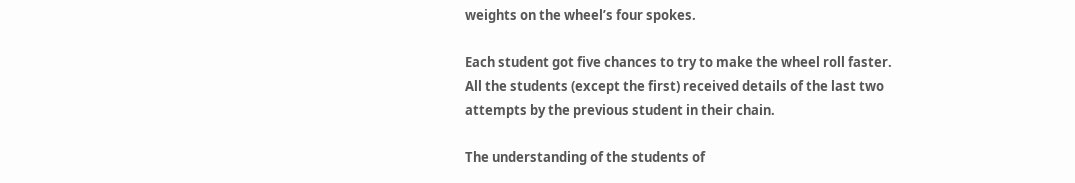weights on the wheel’s four spokes.

Each student got five chances to try to make the wheel roll faster. All the students (except the first) received details of the last two attempts by the previous student in their chain.

The understanding of the students of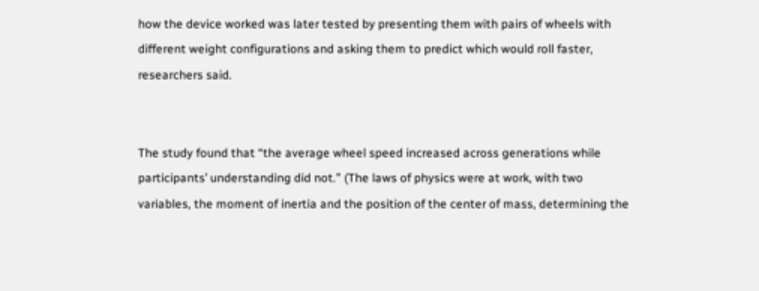how the device worked was later tested by presenting them with pairs of wheels with different weight configurations and asking them to predict which would roll faster, researchers said.


The study found that “the average wheel speed increased across generations while participants’ understanding did not.” (The laws of physics were at work, with two variables, the moment of inertia and the position of the center of mass, determining the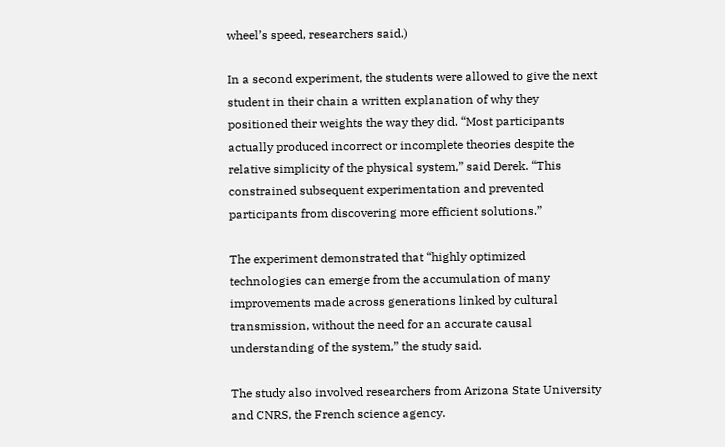wheel’s speed, researchers said.)

In a second experiment, the students were allowed to give the next student in their chain a written explanation of why they positioned their weights the way they did. “Most participants actually produced incorrect or incomplete theories despite the relative simplicity of the physical system,” said Derek. “This constrained subsequent experimentation and prevented participants from discovering more efficient solutions.”

The experiment demonstrated that “highly optimized technologies can emerge from the accumulation of many improvements made across generations linked by cultural transmission, without the need for an accurate causal understanding of the system,” the study said.

The study also involved researchers from Arizona State University and CNRS, the French science agency.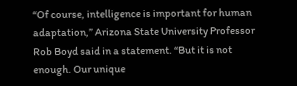“Of course, intelligence is important for human adaptation,” Arizona State University Professor Rob Boyd said in a statement. “But it is not enough. Our unique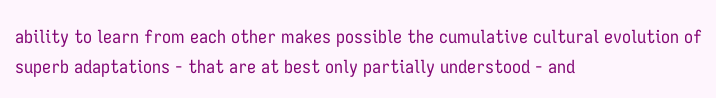ability to learn from each other makes possible the cumulative cultural evolution of superb adaptations - that are at best only partially understood - and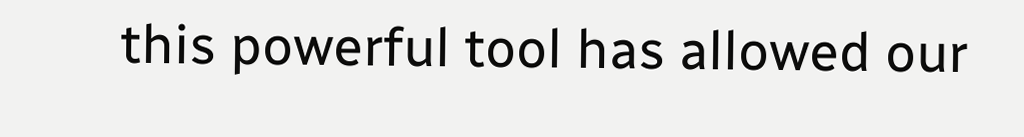this powerful tool has allowed our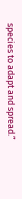species to adapt and spread.”